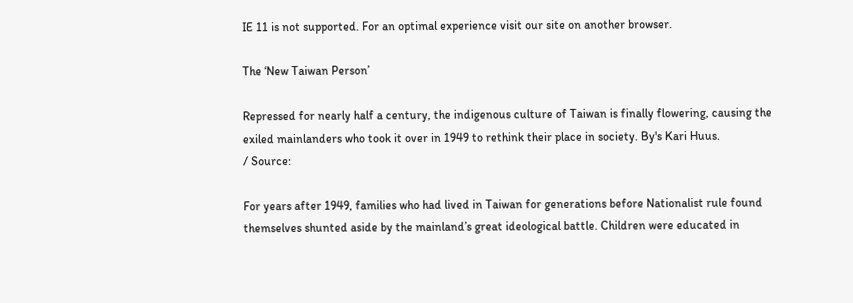IE 11 is not supported. For an optimal experience visit our site on another browser.

The ‘New Taiwan Person’

Repressed for nearly half a century, the indigenous culture of Taiwan is finally flowering, causing the exiled mainlanders who took it over in 1949 to rethink their place in society. By's Kari Huus.
/ Source:

For years after 1949, families who had lived in Taiwan for generations before Nationalist rule found themselves shunted aside by the mainland’s great ideological battle. Children were educated in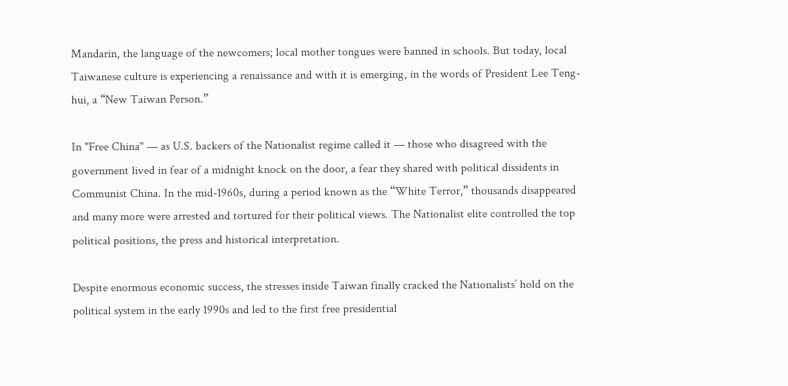Mandarin, the language of the newcomers; local mother tongues were banned in schools. But today, local Taiwanese culture is experiencing a renaissance and with it is emerging, in the words of President Lee Teng-hui, a “New Taiwan Person.”

In "Free China" — as U.S. backers of the Nationalist regime called it — those who disagreed with the government lived in fear of a midnight knock on the door, a fear they shared with political dissidents in Communist China. In the mid-1960s, during a period known as the “White Terror,” thousands disappeared and many more were arrested and tortured for their political views. The Nationalist elite controlled the top political positions, the press and historical interpretation.

Despite enormous economic success, the stresses inside Taiwan finally cracked the Nationalists’ hold on the political system in the early 1990s and led to the first free presidential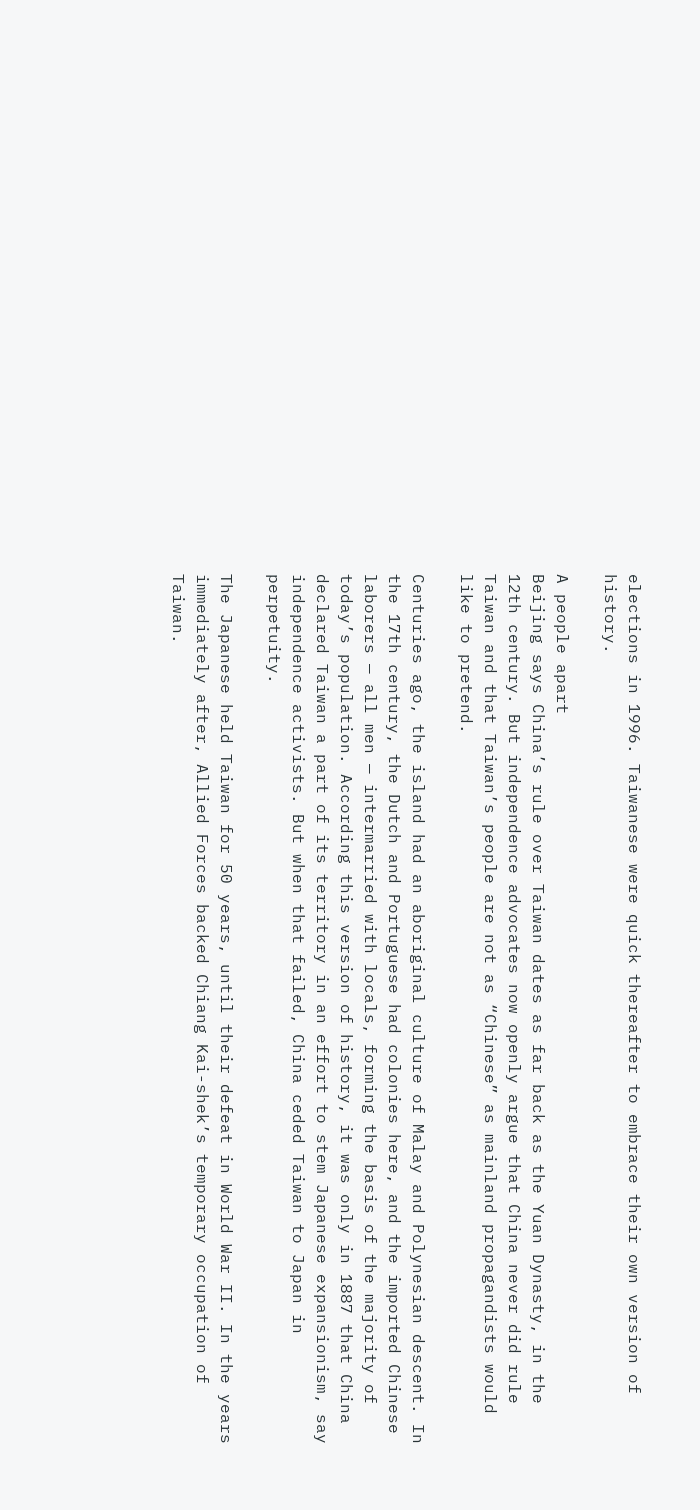elections in 1996. Taiwanese were quick thereafter to embrace their own version of history.

A people apart
Beijing says China’s rule over Taiwan dates as far back as the Yuan Dynasty, in the 12th century. But independence advocates now openly argue that China never did rule Taiwan and that Taiwan’s people are not as “Chinese” as mainland propagandists would like to pretend.

Centuries ago, the island had an aboriginal culture of Malay and Polynesian descent. In the 17th century, the Dutch and Portuguese had colonies here, and the imported Chinese laborers — all men — intermarried with locals, forming the basis of the majority of today’s population. According this version of history, it was only in 1887 that China declared Taiwan a part of its territory in an effort to stem Japanese expansionism, say independence activists. But when that failed, China ceded Taiwan to Japan in perpetuity.

The Japanese held Taiwan for 50 years, until their defeat in World War II. In the years immediately after, Allied Forces backed Chiang Kai-shek’s temporary occupation of Taiwan.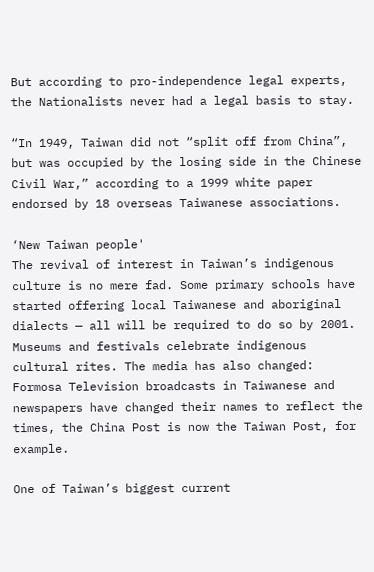But according to pro-independence legal experts, the Nationalists never had a legal basis to stay.

“In 1949, Taiwan did not “split off from China”, but was occupied by the losing side in the Chinese Civil War,” according to a 1999 white paper endorsed by 18 overseas Taiwanese associations.

‘New Taiwan people'
The revival of interest in Taiwan’s indigenous culture is no mere fad. Some primary schools have started offering local Taiwanese and aboriginal dialects — all will be required to do so by 2001. Museums and festivals celebrate indigenous cultural rites. The media has also changed: Formosa Television broadcasts in Taiwanese and newspapers have changed their names to reflect the times, the China Post is now the Taiwan Post, for example.

One of Taiwan’s biggest current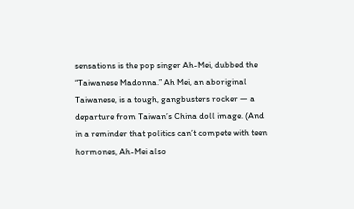sensations is the pop singer Ah-Mei, dubbed the “Taiwanese Madonna.” Ah Mei, an aboriginal Taiwanese, is a tough, gangbusters rocker — a departure from Taiwan’s China doll image. (And in a reminder that politics can’t compete with teen hormones, Ah-Mei also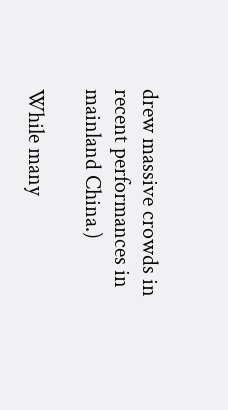drew massive crowds in recent performances in mainland China.)

While many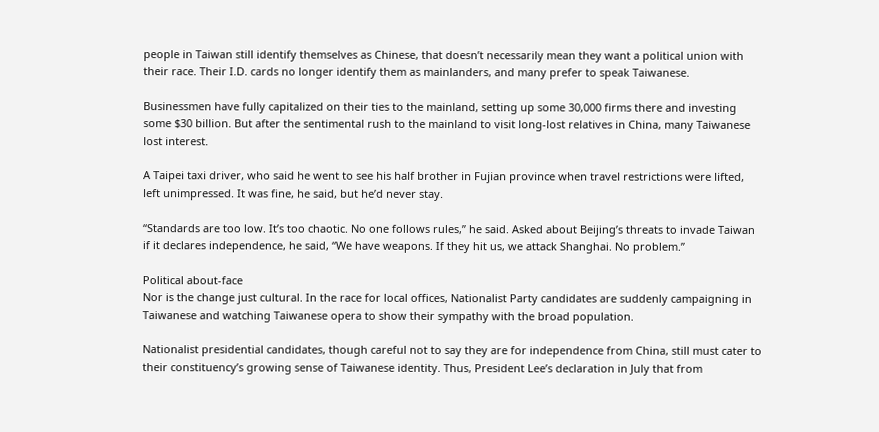people in Taiwan still identify themselves as Chinese, that doesn’t necessarily mean they want a political union with their race. Their I.D. cards no longer identify them as mainlanders, and many prefer to speak Taiwanese.

Businessmen have fully capitalized on their ties to the mainland, setting up some 30,000 firms there and investing some $30 billion. But after the sentimental rush to the mainland to visit long-lost relatives in China, many Taiwanese lost interest.

A Taipei taxi driver, who said he went to see his half brother in Fujian province when travel restrictions were lifted, left unimpressed. It was fine, he said, but he’d never stay.

“Standards are too low. It’s too chaotic. No one follows rules,” he said. Asked about Beijing’s threats to invade Taiwan if it declares independence, he said, “We have weapons. If they hit us, we attack Shanghai. No problem.”

Political about-face
Nor is the change just cultural. In the race for local offices, Nationalist Party candidates are suddenly campaigning in Taiwanese and watching Taiwanese opera to show their sympathy with the broad population.

Nationalist presidential candidates, though careful not to say they are for independence from China, still must cater to their constituency’s growing sense of Taiwanese identity. Thus, President Lee’s declaration in July that from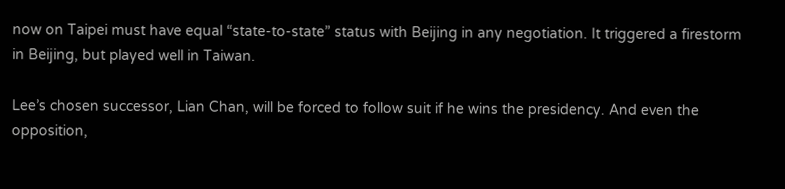now on Taipei must have equal “state-to-state” status with Beijing in any negotiation. It triggered a firestorm in Beijing, but played well in Taiwan.

Lee’s chosen successor, Lian Chan, will be forced to follow suit if he wins the presidency. And even the opposition,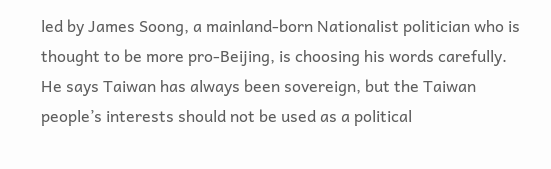led by James Soong, a mainland-born Nationalist politician who is thought to be more pro-Beijing, is choosing his words carefully. He says Taiwan has always been sovereign, but the Taiwan people’s interests should not be used as a political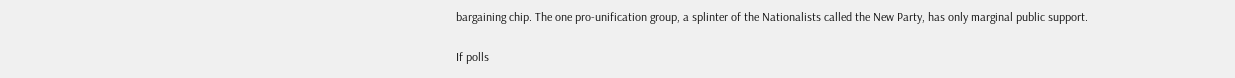bargaining chip. The one pro-unification group, a splinter of the Nationalists called the New Party, has only marginal public support.

If polls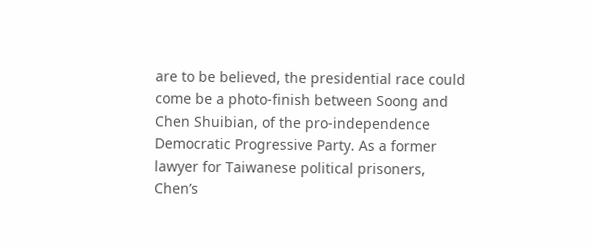are to be believed, the presidential race could come be a photo-finish between Soong and Chen Shuibian, of the pro-independence Democratic Progressive Party. As a former lawyer for Taiwanese political prisoners, Chen’s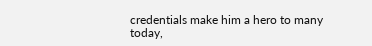credentials make him a hero to many today,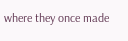where they once made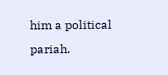him a political pariah.